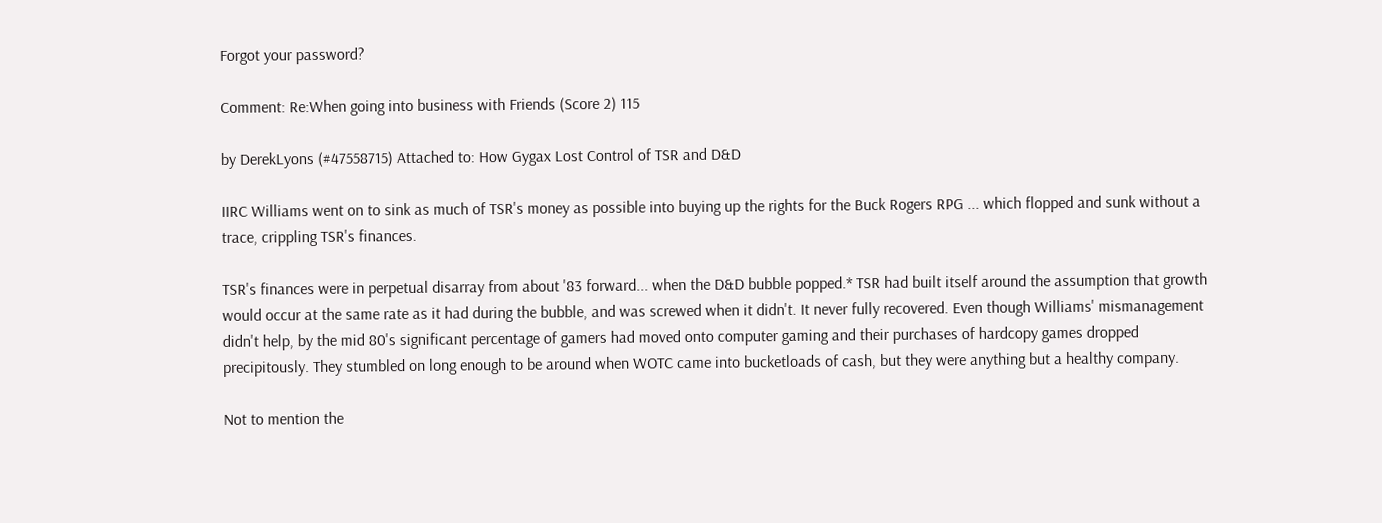Forgot your password?

Comment: Re:When going into business with Friends (Score 2) 115

by DerekLyons (#47558715) Attached to: How Gygax Lost Control of TSR and D&D

IIRC Williams went on to sink as much of TSR's money as possible into buying up the rights for the Buck Rogers RPG ... which flopped and sunk without a trace, crippling TSR's finances.

TSR's finances were in perpetual disarray from about '83 forward... when the D&D bubble popped.* TSR had built itself around the assumption that growth would occur at the same rate as it had during the bubble, and was screwed when it didn't. It never fully recovered. Even though Williams' mismanagement didn't help, by the mid 80's significant percentage of gamers had moved onto computer gaming and their purchases of hardcopy games dropped precipitously. They stumbled on long enough to be around when WOTC came into bucketloads of cash, but they were anything but a healthy company.

Not to mention the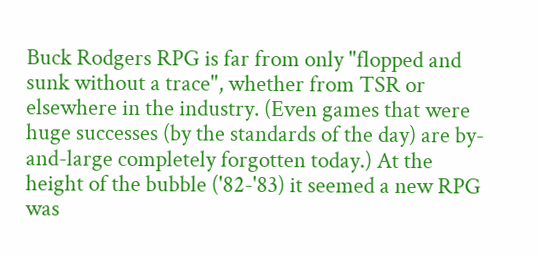Buck Rodgers RPG is far from only "flopped and sunk without a trace", whether from TSR or elsewhere in the industry. (Even games that were huge successes (by the standards of the day) are by-and-large completely forgotten today.) At the height of the bubble ('82-'83) it seemed a new RPG was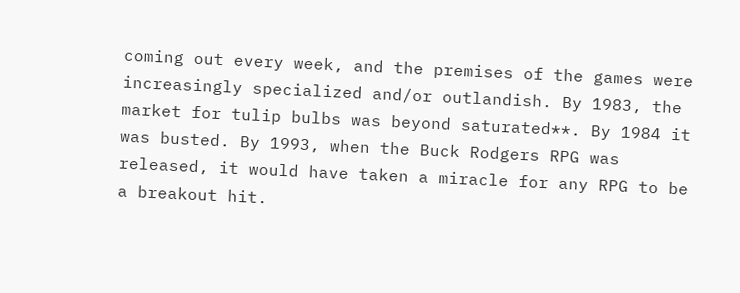coming out every week, and the premises of the games were increasingly specialized and/or outlandish. By 1983, the market for tulip bulbs was beyond saturated**. By 1984 it was busted. By 1993, when the Buck Rodgers RPG was released, it would have taken a miracle for any RPG to be a breakout hit.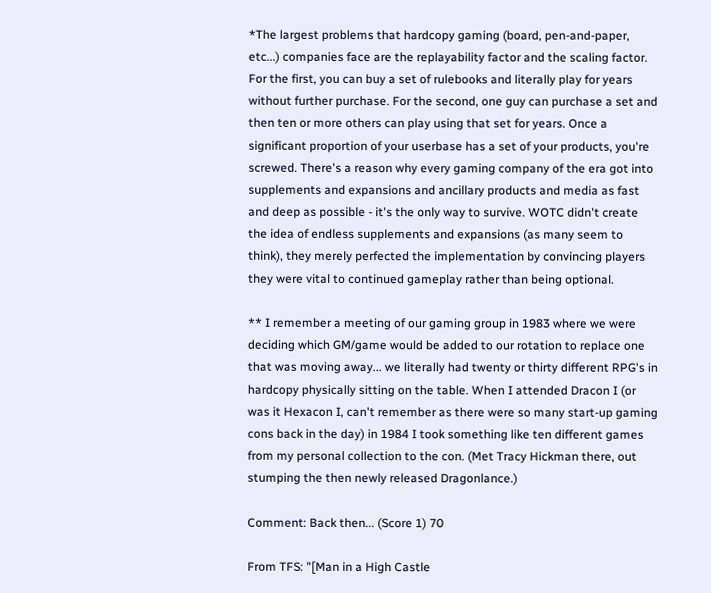*The largest problems that hardcopy gaming (board, pen-and-paper, etc...) companies face are the replayability factor and the scaling factor. For the first, you can buy a set of rulebooks and literally play for years without further purchase. For the second, one guy can purchase a set and then ten or more others can play using that set for years. Once a significant proportion of your userbase has a set of your products, you're screwed. There's a reason why every gaming company of the era got into supplements and expansions and ancillary products and media as fast and deep as possible - it's the only way to survive. WOTC didn't create the idea of endless supplements and expansions (as many seem to think), they merely perfected the implementation by convincing players they were vital to continued gameplay rather than being optional.

** I remember a meeting of our gaming group in 1983 where we were deciding which GM/game would be added to our rotation to replace one that was moving away... we literally had twenty or thirty different RPG's in hardcopy physically sitting on the table. When I attended Dracon I (or was it Hexacon I, can't remember as there were so many start-up gaming cons back in the day) in 1984 I took something like ten different games from my personal collection to the con. (Met Tracy Hickman there, out stumping the then newly released Dragonlance.)

Comment: Back then... (Score 1) 70

From TFS: "[Man in a High Castle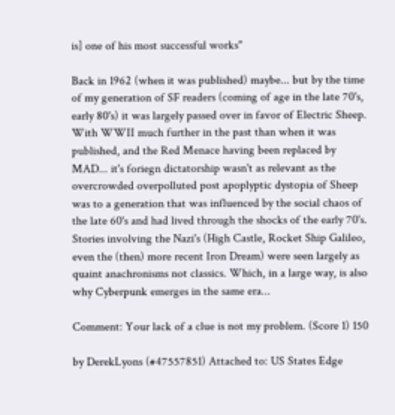is] one of his most successful works"

Back in 1962 (when it was published) maybe... but by the time of my generation of SF readers (coming of age in the late 70's, early 80's) it was largely passed over in favor of Electric Sheep. With WWII much further in the past than when it was published, and the Red Menace having been replaced by MAD... it's foriegn dictatorship wasn't as relevant as the overcrowded overpolluted post apoplyptic dystopia of Sheep was to a generation that was influenced by the social chaos of the late 60's and had lived through the shocks of the early 70's. Stories involving the Nazi's (High Castle, Rocket Ship Galileo, even the (then) more recent Iron Dream) were seen largely as quaint anachronisms not classics. Which, in a large way, is also why Cyberpunk emerges in the same era...

Comment: Your lack of a clue is not my problem. (Score 1) 150

by DerekLyons (#47557851) Attached to: US States Edge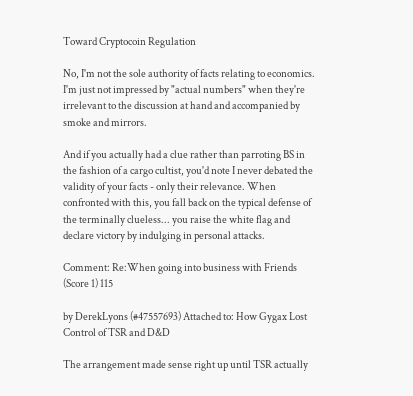Toward Cryptocoin Regulation

No, I'm not the sole authority of facts relating to economics. I'm just not impressed by "actual numbers" when they're irrelevant to the discussion at hand and accompanied by smoke and mirrors.

And if you actually had a clue rather than parroting BS in the fashion of a cargo cultist, you'd note I never debated the validity of your facts - only their relevance. When confronted with this, you fall back on the typical defense of the terminally clueless... you raise the white flag and declare victory by indulging in personal attacks.

Comment: Re:When going into business with Friends (Score 1) 115

by DerekLyons (#47557693) Attached to: How Gygax Lost Control of TSR and D&D

The arrangement made sense right up until TSR actually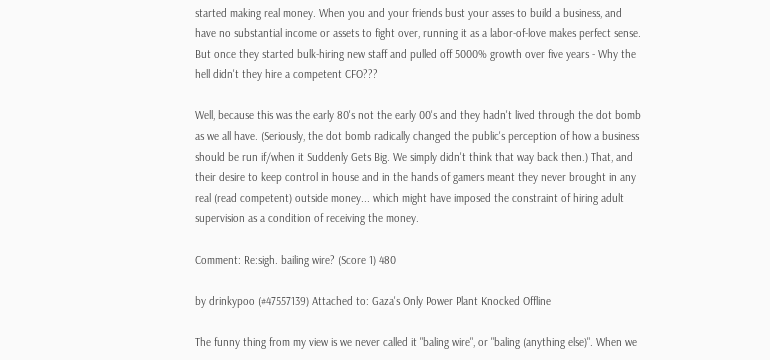started making real money. When you and your friends bust your asses to build a business, and have no substantial income or assets to fight over, running it as a labor-of-love makes perfect sense. But once they started bulk-hiring new staff and pulled off 5000% growth over five years - Why the hell didn't they hire a competent CFO???

Well, because this was the early 80's not the early 00's and they hadn't lived through the dot bomb as we all have. (Seriously, the dot bomb radically changed the public's perception of how a business should be run if/when it Suddenly Gets Big. We simply didn't think that way back then.) That, and their desire to keep control in house and in the hands of gamers meant they never brought in any real (read competent) outside money... which might have imposed the constraint of hiring adult supervision as a condition of receiving the money.

Comment: Re:sigh. bailing wire? (Score 1) 480

by drinkypoo (#47557139) Attached to: Gaza's Only Power Plant Knocked Offline

The funny thing from my view is we never called it "baling wire", or "baling (anything else)". When we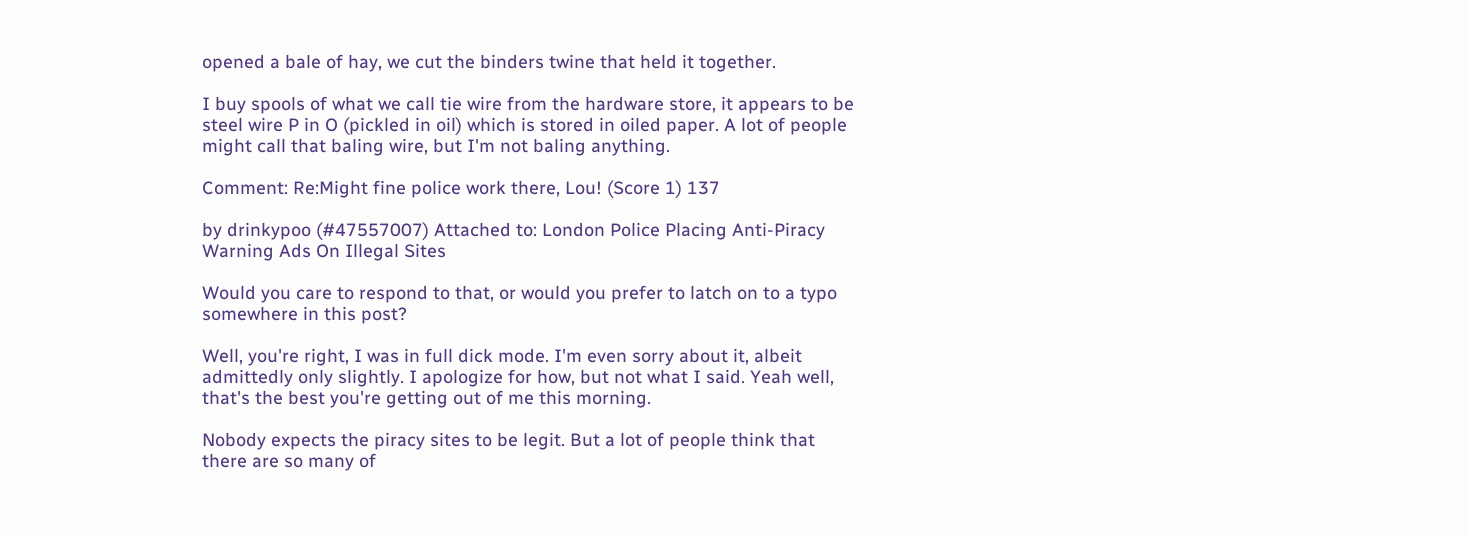opened a bale of hay, we cut the binders twine that held it together.

I buy spools of what we call tie wire from the hardware store, it appears to be steel wire P in O (pickled in oil) which is stored in oiled paper. A lot of people might call that baling wire, but I'm not baling anything.

Comment: Re:Might fine police work there, Lou! (Score 1) 137

by drinkypoo (#47557007) Attached to: London Police Placing Anti-Piracy Warning Ads On Illegal Sites

Would you care to respond to that, or would you prefer to latch on to a typo somewhere in this post?

Well, you're right, I was in full dick mode. I'm even sorry about it, albeit admittedly only slightly. I apologize for how, but not what I said. Yeah well, that's the best you're getting out of me this morning.

Nobody expects the piracy sites to be legit. But a lot of people think that there are so many of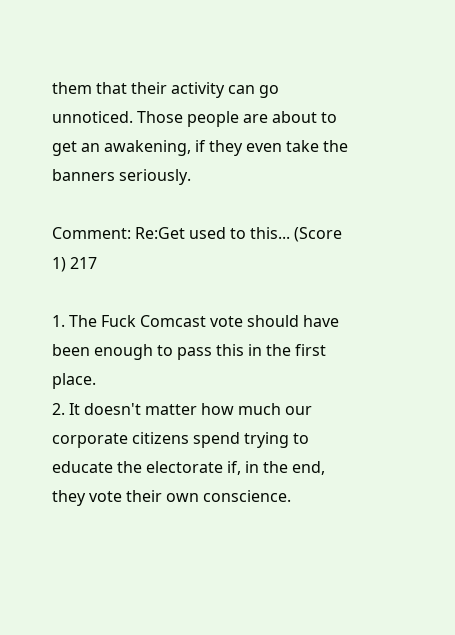them that their activity can go unnoticed. Those people are about to get an awakening, if they even take the banners seriously.

Comment: Re:Get used to this... (Score 1) 217

1. The Fuck Comcast vote should have been enough to pass this in the first place.
2. It doesn't matter how much our corporate citizens spend trying to educate the electorate if, in the end, they vote their own conscience.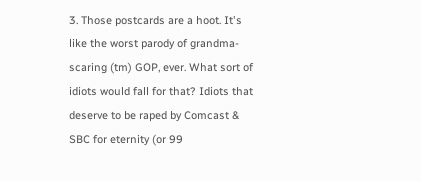3. Those postcards are a hoot. It's like the worst parody of grandma-scaring (tm) GOP, ever. What sort of idiots would fall for that? Idiots that deserve to be raped by Comcast & SBC for eternity (or 99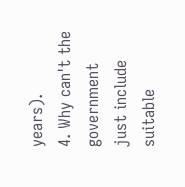years).
4. Why can't the government just include suitable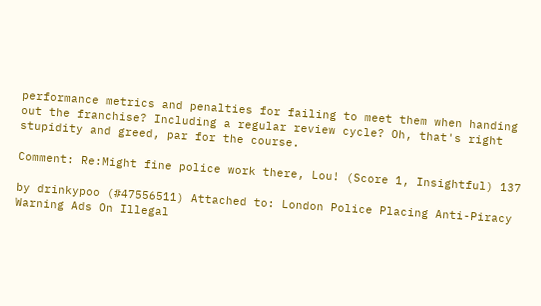performance metrics and penalties for failing to meet them when handing out the franchise? Including a regular review cycle? Oh, that's right stupidity and greed, par for the course.

Comment: Re:Might fine police work there, Lou! (Score 1, Insightful) 137

by drinkypoo (#47556511) Attached to: London Police Placing Anti-Piracy Warning Ads On Illegal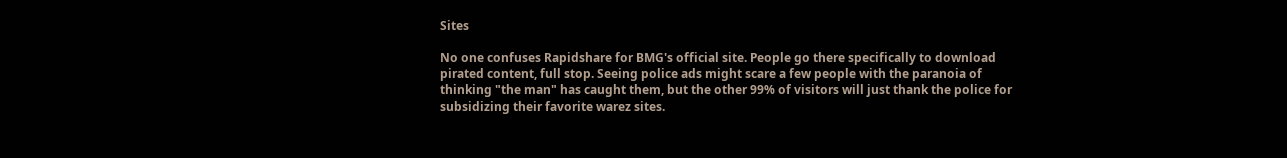Sites

No one confuses Rapidshare for BMG's official site. People go there specifically to download pirated content, full stop. Seeing police ads might scare a few people with the paranoia of thinking "the man" has caught them, but the other 99% of visitors will just thank the police for subsidizing their favorite warez sites.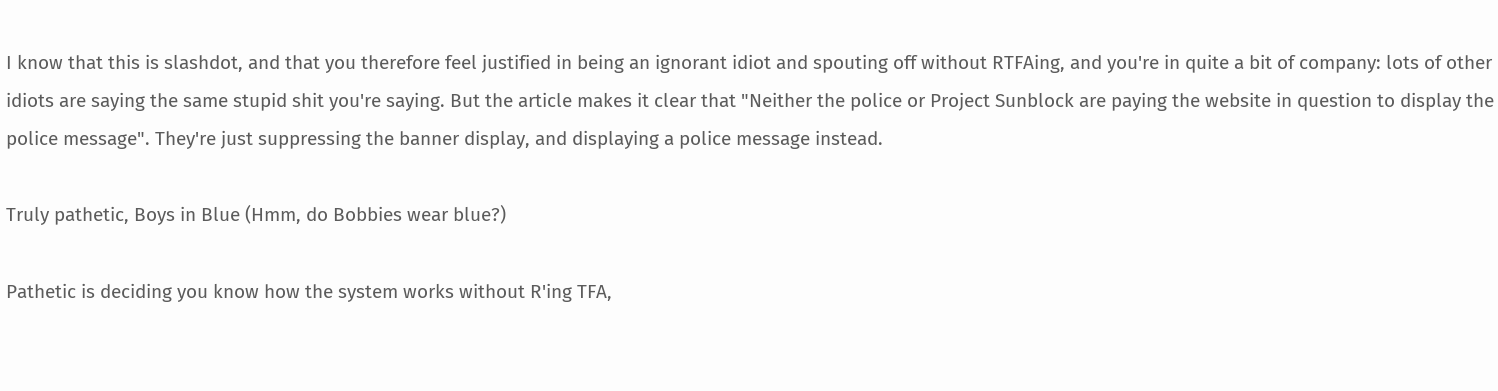I know that this is slashdot, and that you therefore feel justified in being an ignorant idiot and spouting off without RTFAing, and you're in quite a bit of company: lots of other idiots are saying the same stupid shit you're saying. But the article makes it clear that "Neither the police or Project Sunblock are paying the website in question to display the police message". They're just suppressing the banner display, and displaying a police message instead.

Truly pathetic, Boys in Blue (Hmm, do Bobbies wear blue?)

Pathetic is deciding you know how the system works without R'ing TFA,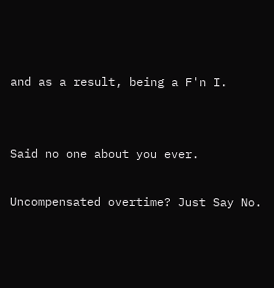and as a result, being a F'n I.


Said no one about you ever.

Uncompensated overtime? Just Say No.